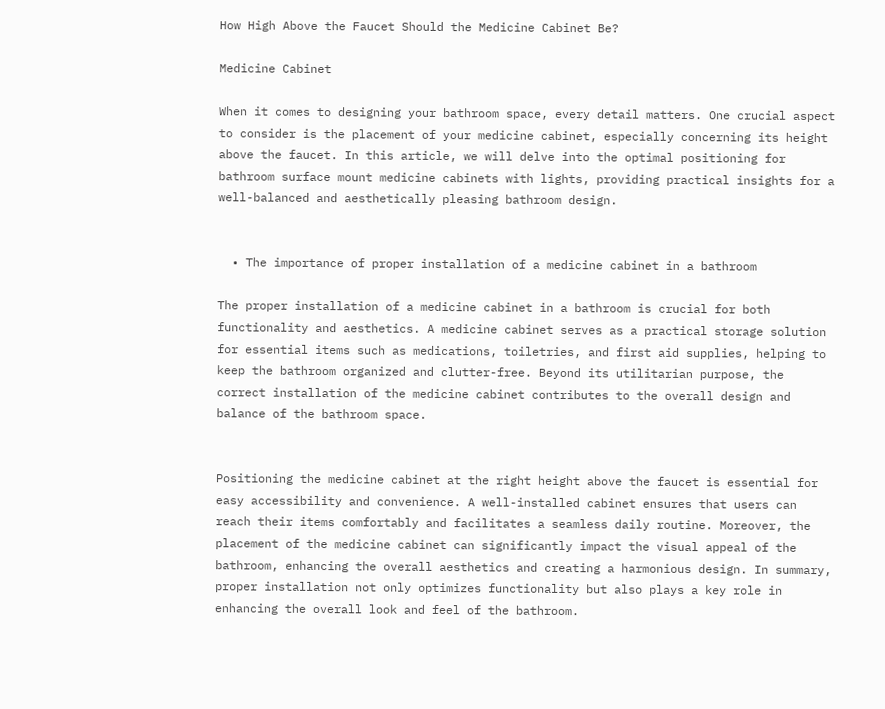How High Above the Faucet Should the Medicine Cabinet Be?

Medicine Cabinet

When it comes to designing your bathroom space, every detail matters. One crucial aspect to consider is the placement of your medicine cabinet, especially concerning its height above the faucet. In this article, we will delve into the optimal positioning for bathroom surface mount medicine cabinets with lights, providing practical insights for a well-balanced and aesthetically pleasing bathroom design.


  • The importance of proper installation of a medicine cabinet in a bathroom

The proper installation of a medicine cabinet in a bathroom is crucial for both functionality and aesthetics. A medicine cabinet serves as a practical storage solution for essential items such as medications, toiletries, and first aid supplies, helping to keep the bathroom organized and clutter-free. Beyond its utilitarian purpose, the correct installation of the medicine cabinet contributes to the overall design and balance of the bathroom space.


Positioning the medicine cabinet at the right height above the faucet is essential for easy accessibility and convenience. A well-installed cabinet ensures that users can reach their items comfortably and facilitates a seamless daily routine. Moreover, the placement of the medicine cabinet can significantly impact the visual appeal of the bathroom, enhancing the overall aesthetics and creating a harmonious design. In summary, proper installation not only optimizes functionality but also plays a key role in enhancing the overall look and feel of the bathroom.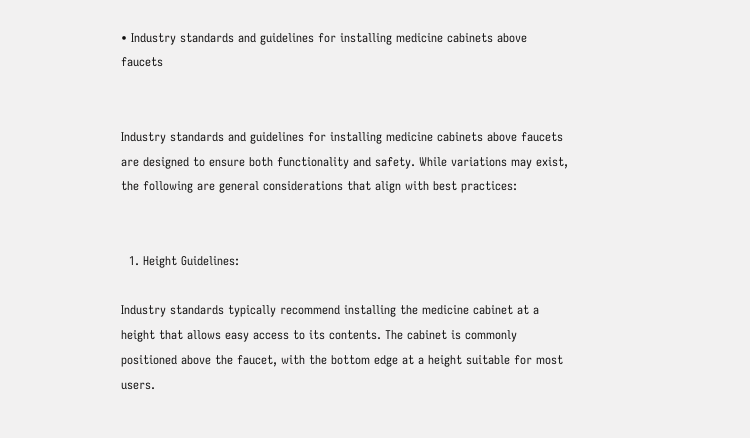• Industry standards and guidelines for installing medicine cabinets above faucets


Industry standards and guidelines for installing medicine cabinets above faucets are designed to ensure both functionality and safety. While variations may exist, the following are general considerations that align with best practices:


  1. Height Guidelines:

Industry standards typically recommend installing the medicine cabinet at a height that allows easy access to its contents. The cabinet is commonly positioned above the faucet, with the bottom edge at a height suitable for most users.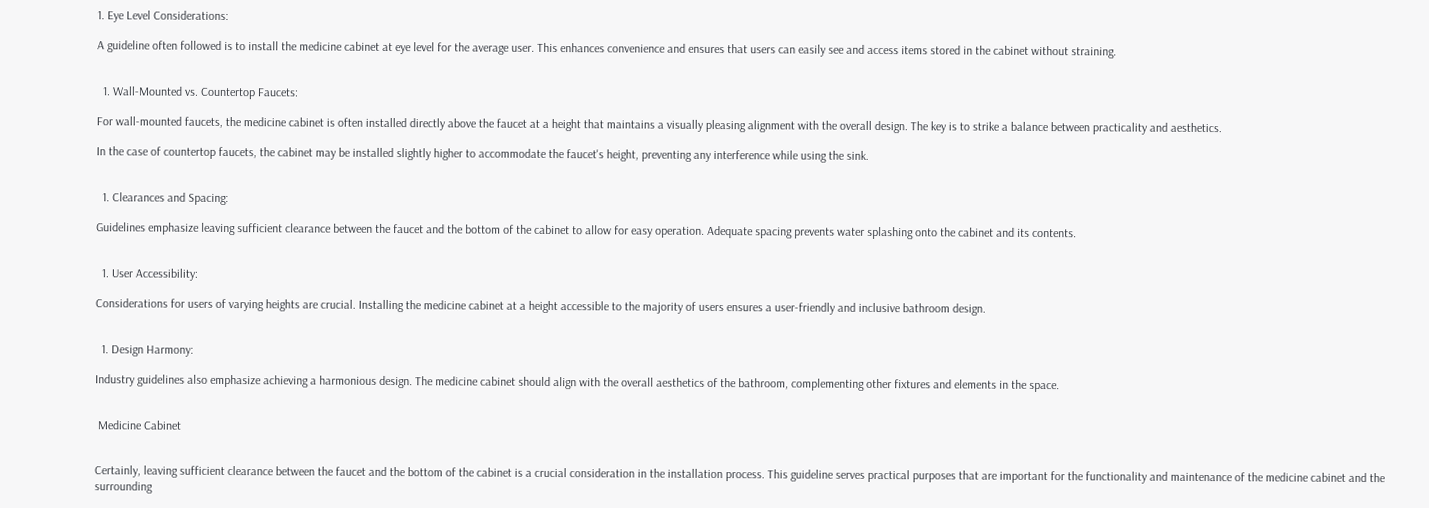1. Eye Level Considerations:

A guideline often followed is to install the medicine cabinet at eye level for the average user. This enhances convenience and ensures that users can easily see and access items stored in the cabinet without straining.


  1. Wall-Mounted vs. Countertop Faucets:

For wall-mounted faucets, the medicine cabinet is often installed directly above the faucet at a height that maintains a visually pleasing alignment with the overall design. The key is to strike a balance between practicality and aesthetics.

In the case of countertop faucets, the cabinet may be installed slightly higher to accommodate the faucet's height, preventing any interference while using the sink.


  1. Clearances and Spacing:

Guidelines emphasize leaving sufficient clearance between the faucet and the bottom of the cabinet to allow for easy operation. Adequate spacing prevents water splashing onto the cabinet and its contents.


  1. User Accessibility:

Considerations for users of varying heights are crucial. Installing the medicine cabinet at a height accessible to the majority of users ensures a user-friendly and inclusive bathroom design.


  1. Design Harmony:

Industry guidelines also emphasize achieving a harmonious design. The medicine cabinet should align with the overall aesthetics of the bathroom, complementing other fixtures and elements in the space.


 Medicine Cabinet


Certainly, leaving sufficient clearance between the faucet and the bottom of the cabinet is a crucial consideration in the installation process. This guideline serves practical purposes that are important for the functionality and maintenance of the medicine cabinet and the surrounding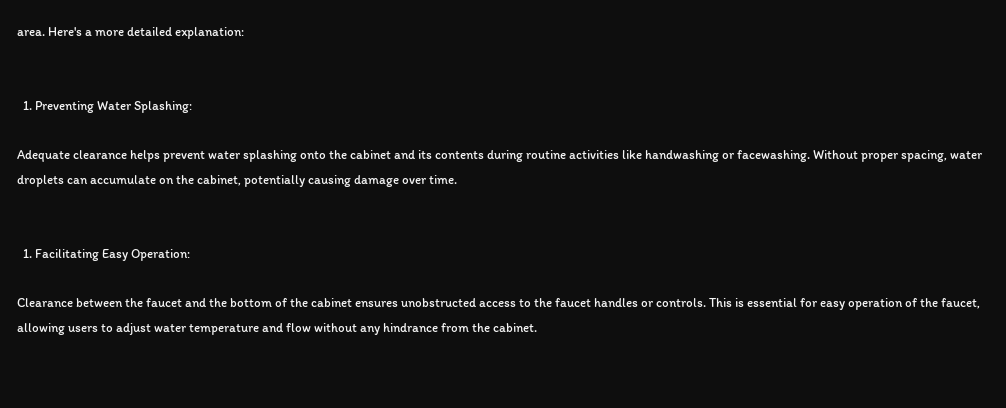area. Here's a more detailed explanation:


  1. Preventing Water Splashing:

Adequate clearance helps prevent water splashing onto the cabinet and its contents during routine activities like handwashing or facewashing. Without proper spacing, water droplets can accumulate on the cabinet, potentially causing damage over time.


  1. Facilitating Easy Operation:

Clearance between the faucet and the bottom of the cabinet ensures unobstructed access to the faucet handles or controls. This is essential for easy operation of the faucet, allowing users to adjust water temperature and flow without any hindrance from the cabinet.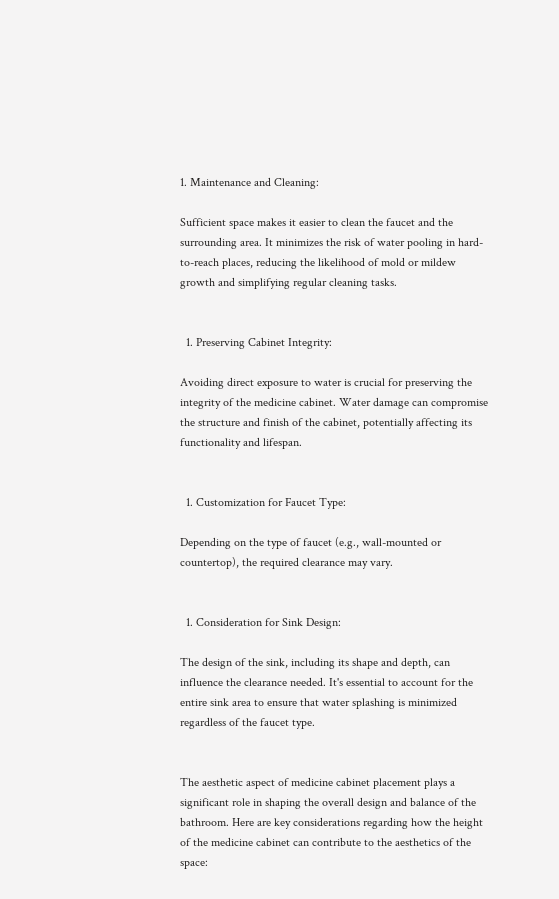1. Maintenance and Cleaning:

Sufficient space makes it easier to clean the faucet and the surrounding area. It minimizes the risk of water pooling in hard-to-reach places, reducing the likelihood of mold or mildew growth and simplifying regular cleaning tasks.


  1. Preserving Cabinet Integrity:

Avoiding direct exposure to water is crucial for preserving the integrity of the medicine cabinet. Water damage can compromise the structure and finish of the cabinet, potentially affecting its functionality and lifespan.


  1. Customization for Faucet Type:

Depending on the type of faucet (e.g., wall-mounted or countertop), the required clearance may vary.


  1. Consideration for Sink Design:

The design of the sink, including its shape and depth, can influence the clearance needed. It's essential to account for the entire sink area to ensure that water splashing is minimized regardless of the faucet type.


The aesthetic aspect of medicine cabinet placement plays a significant role in shaping the overall design and balance of the bathroom. Here are key considerations regarding how the height of the medicine cabinet can contribute to the aesthetics of the space: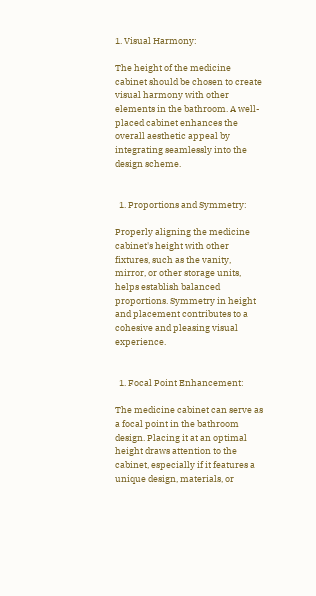1. Visual Harmony:

The height of the medicine cabinet should be chosen to create visual harmony with other elements in the bathroom. A well-placed cabinet enhances the overall aesthetic appeal by integrating seamlessly into the design scheme.


  1. Proportions and Symmetry:

Properly aligning the medicine cabinet's height with other fixtures, such as the vanity, mirror, or other storage units, helps establish balanced proportions. Symmetry in height and placement contributes to a cohesive and pleasing visual experience.


  1. Focal Point Enhancement:

The medicine cabinet can serve as a focal point in the bathroom design. Placing it at an optimal height draws attention to the cabinet, especially if it features a unique design, materials, or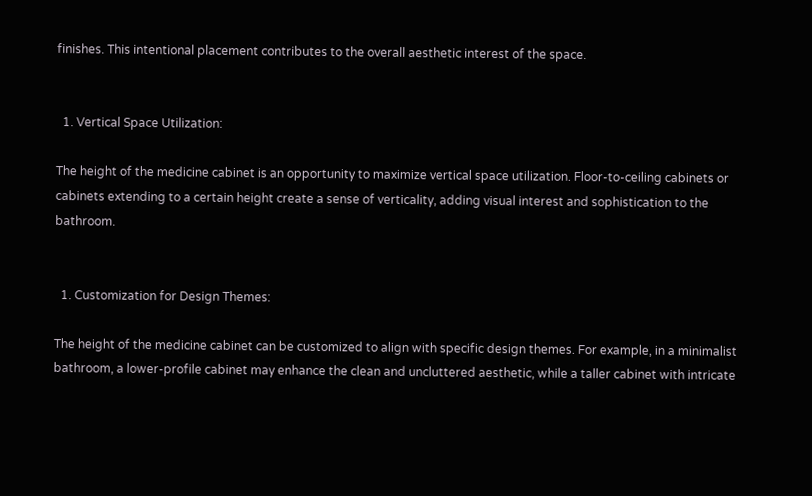finishes. This intentional placement contributes to the overall aesthetic interest of the space.


  1. Vertical Space Utilization:

The height of the medicine cabinet is an opportunity to maximize vertical space utilization. Floor-to-ceiling cabinets or cabinets extending to a certain height create a sense of verticality, adding visual interest and sophistication to the bathroom.


  1. Customization for Design Themes:

The height of the medicine cabinet can be customized to align with specific design themes. For example, in a minimalist bathroom, a lower-profile cabinet may enhance the clean and uncluttered aesthetic, while a taller cabinet with intricate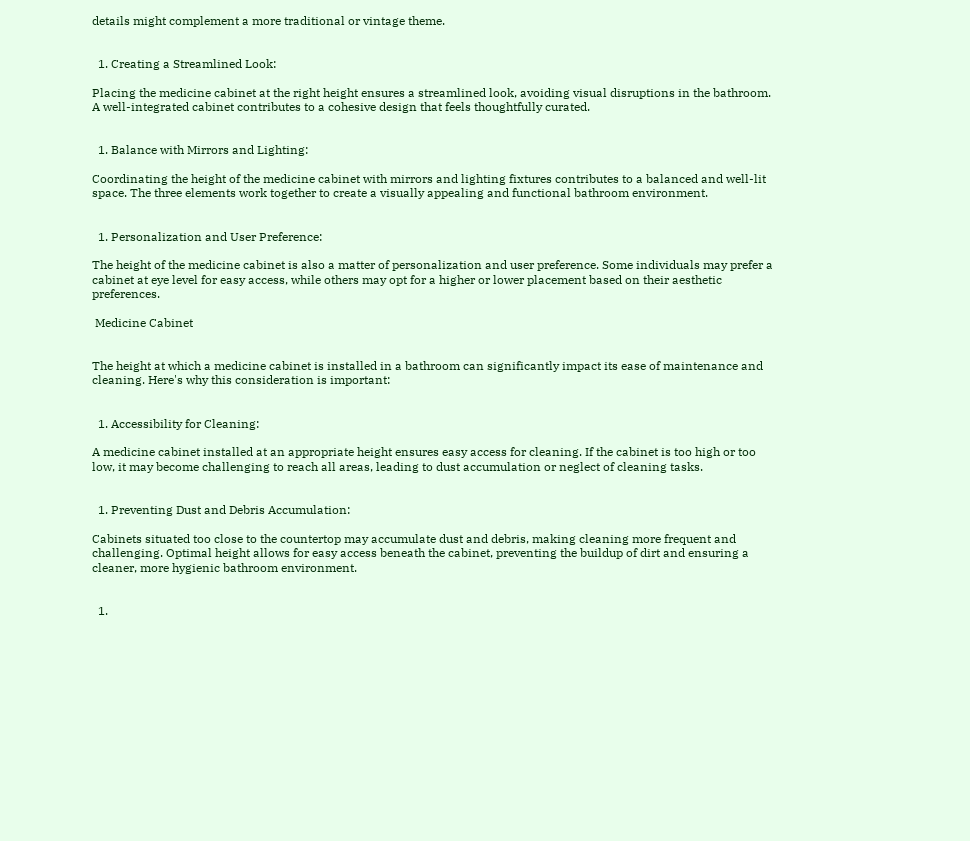details might complement a more traditional or vintage theme.


  1. Creating a Streamlined Look:

Placing the medicine cabinet at the right height ensures a streamlined look, avoiding visual disruptions in the bathroom. A well-integrated cabinet contributes to a cohesive design that feels thoughtfully curated.


  1. Balance with Mirrors and Lighting:

Coordinating the height of the medicine cabinet with mirrors and lighting fixtures contributes to a balanced and well-lit space. The three elements work together to create a visually appealing and functional bathroom environment.


  1. Personalization and User Preference:

The height of the medicine cabinet is also a matter of personalization and user preference. Some individuals may prefer a cabinet at eye level for easy access, while others may opt for a higher or lower placement based on their aesthetic preferences.

 Medicine Cabinet


The height at which a medicine cabinet is installed in a bathroom can significantly impact its ease of maintenance and cleaning. Here's why this consideration is important:


  1. Accessibility for Cleaning:

A medicine cabinet installed at an appropriate height ensures easy access for cleaning. If the cabinet is too high or too low, it may become challenging to reach all areas, leading to dust accumulation or neglect of cleaning tasks.


  1. Preventing Dust and Debris Accumulation:

Cabinets situated too close to the countertop may accumulate dust and debris, making cleaning more frequent and challenging. Optimal height allows for easy access beneath the cabinet, preventing the buildup of dirt and ensuring a cleaner, more hygienic bathroom environment.


  1.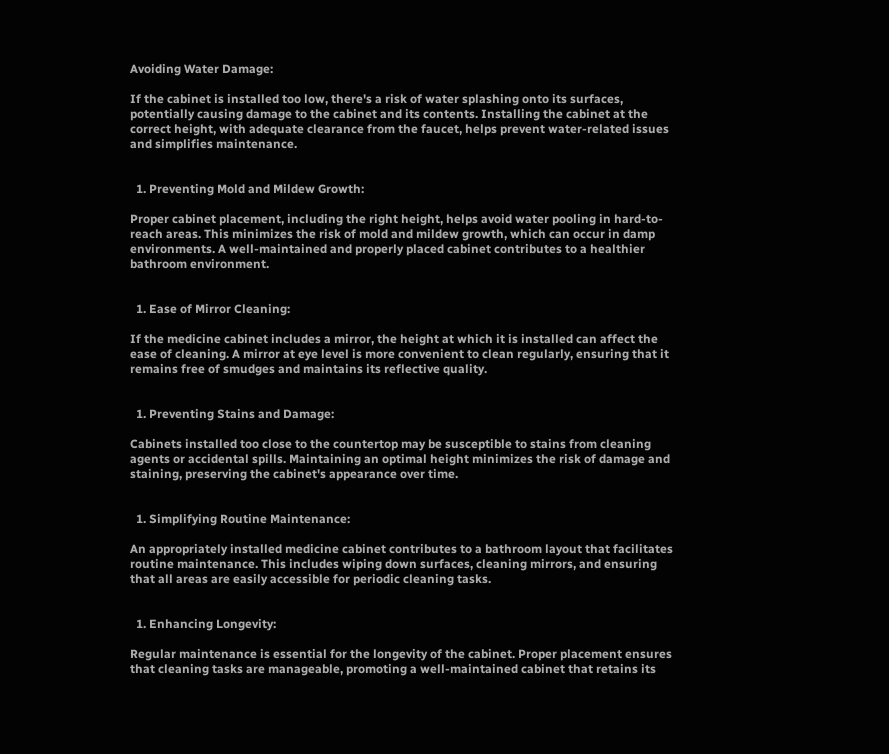Avoiding Water Damage:

If the cabinet is installed too low, there's a risk of water splashing onto its surfaces, potentially causing damage to the cabinet and its contents. Installing the cabinet at the correct height, with adequate clearance from the faucet, helps prevent water-related issues and simplifies maintenance.


  1. Preventing Mold and Mildew Growth:

Proper cabinet placement, including the right height, helps avoid water pooling in hard-to-reach areas. This minimizes the risk of mold and mildew growth, which can occur in damp environments. A well-maintained and properly placed cabinet contributes to a healthier bathroom environment.


  1. Ease of Mirror Cleaning:

If the medicine cabinet includes a mirror, the height at which it is installed can affect the ease of cleaning. A mirror at eye level is more convenient to clean regularly, ensuring that it remains free of smudges and maintains its reflective quality.


  1. Preventing Stains and Damage:

Cabinets installed too close to the countertop may be susceptible to stains from cleaning agents or accidental spills. Maintaining an optimal height minimizes the risk of damage and staining, preserving the cabinet's appearance over time.


  1. Simplifying Routine Maintenance:

An appropriately installed medicine cabinet contributes to a bathroom layout that facilitates routine maintenance. This includes wiping down surfaces, cleaning mirrors, and ensuring that all areas are easily accessible for periodic cleaning tasks.


  1. Enhancing Longevity:

Regular maintenance is essential for the longevity of the cabinet. Proper placement ensures that cleaning tasks are manageable, promoting a well-maintained cabinet that retains its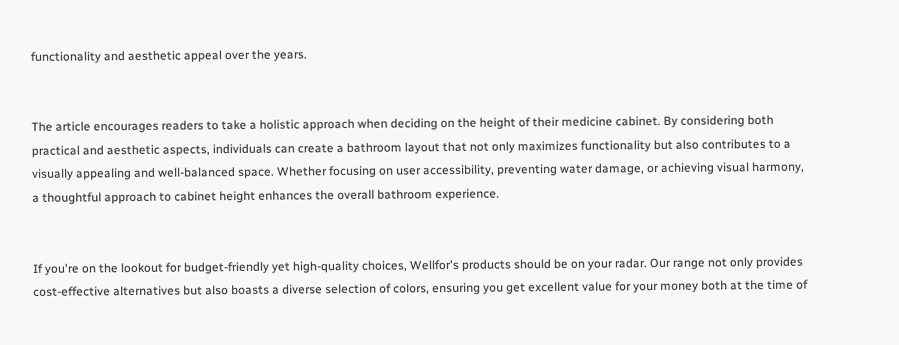functionality and aesthetic appeal over the years.


The article encourages readers to take a holistic approach when deciding on the height of their medicine cabinet. By considering both practical and aesthetic aspects, individuals can create a bathroom layout that not only maximizes functionality but also contributes to a visually appealing and well-balanced space. Whether focusing on user accessibility, preventing water damage, or achieving visual harmony, a thoughtful approach to cabinet height enhances the overall bathroom experience.


If you're on the lookout for budget-friendly yet high-quality choices, Wellfor's products should be on your radar. Our range not only provides cost-effective alternatives but also boasts a diverse selection of colors, ensuring you get excellent value for your money both at the time of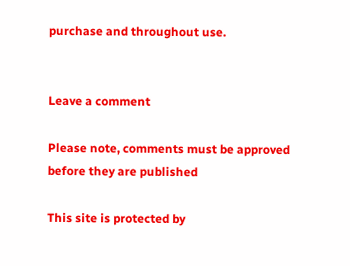purchase and throughout use.


Leave a comment

Please note, comments must be approved before they are published

This site is protected by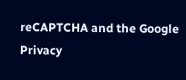reCAPTCHA and the Google Privacy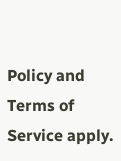Policy and Terms of Service apply.